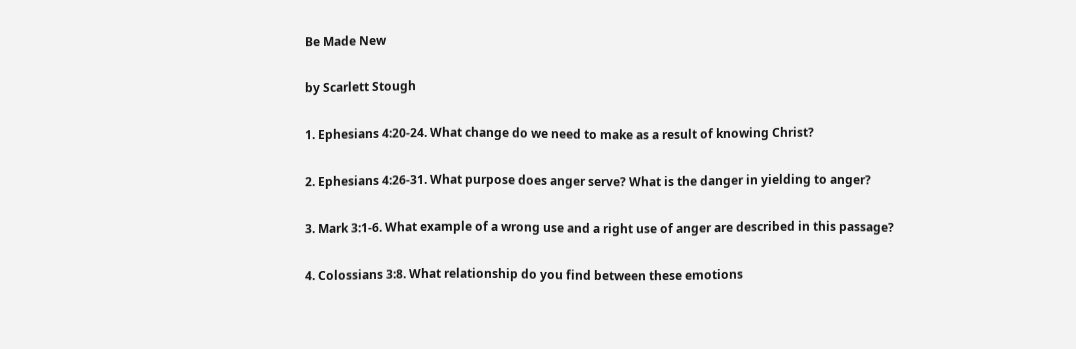Be Made New

by Scarlett Stough

1. Ephesians 4:20-24. What change do we need to make as a result of knowing Christ?

2. Ephesians 4:26-31. What purpose does anger serve? What is the danger in yielding to anger?

3. Mark 3:1-6. What example of a wrong use and a right use of anger are described in this passage?

4. Colossians 3:8. What relationship do you find between these emotions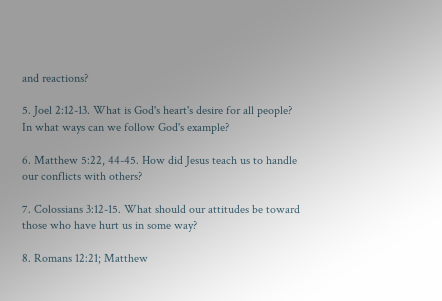and reactions?

5. Joel 2:12-13. What is God's heart's desire for all people? In what ways can we follow God's example?

6. Matthew 5:22, 44-45. How did Jesus teach us to handle our conflicts with others?

7. Colossians 3:12-15. What should our attitudes be toward those who have hurt us in some way?

8. Romans 12:21; Matthew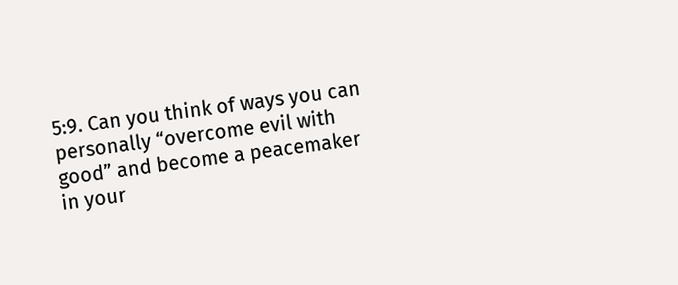5:9. Can you think of ways you can personally “overcome evil with good” and become a peacemaker in your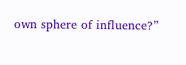own sphere of influence?”